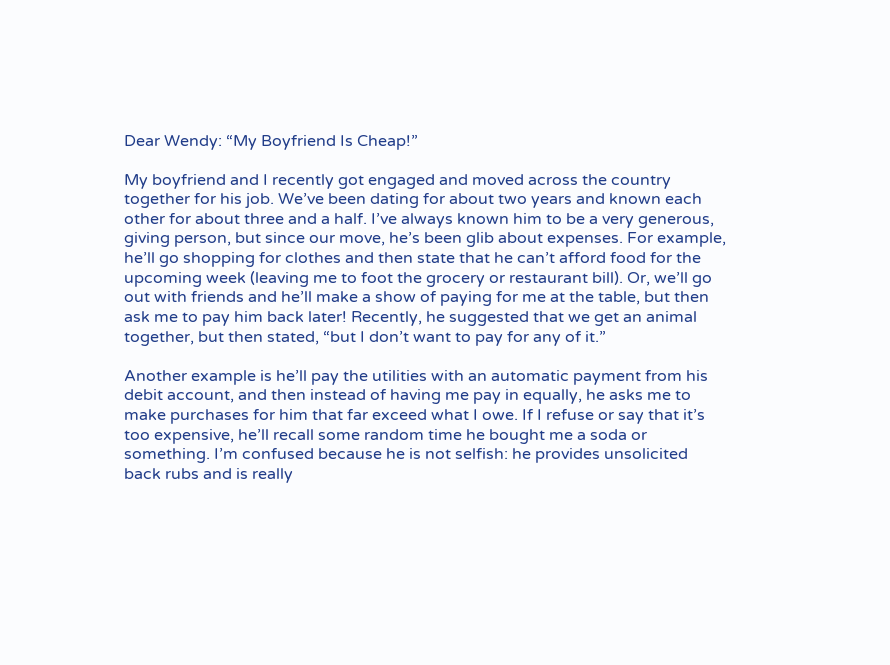Dear Wendy: “My Boyfriend Is Cheap!”

My boyfriend and I recently got engaged and moved across the country together for his job. We’ve been dating for about two years and known each other for about three and a half. I’ve always known him to be a very generous, giving person, but since our move, he’s been glib about expenses. For example, he’ll go shopping for clothes and then state that he can’t afford food for the upcoming week (leaving me to foot the grocery or restaurant bill). Or, we’ll go out with friends and he’ll make a show of paying for me at the table, but then ask me to pay him back later! Recently, he suggested that we get an animal together, but then stated, “but I don’t want to pay for any of it.”

Another example is he’ll pay the utilities with an automatic payment from his debit account, and then instead of having me pay in equally, he asks me to make purchases for him that far exceed what I owe. If I refuse or say that it’s too expensive, he’ll recall some random time he bought me a soda or something. I’m confused because he is not selfish: he provides unsolicited back rubs and is really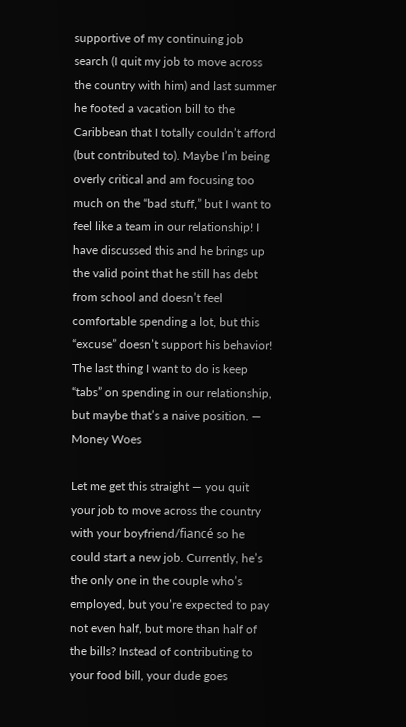supportive of my continuing job search (I quit my job to move across the country with him) and last summer he footed a vacation bill to the Caribbean that I totally couldn’t afford (but contributed to). Maybe I’m being overly critical and am focusing too much on the “bad stuff,” but I want to feel like a team in our relationship! I have discussed this and he brings up the valid point that he still has debt from school and doesn’t feel comfortable spending a lot, but this “excuse” doesn’t support his behavior! The last thing I want to do is keep “tabs” on spending in our relationship, but maybe that’s a naive position. — Money Woes

Let me get this straight — you quit your job to move across the country with your boyfriend/fiancé so he could start a new job. Currently, he’s the only one in the couple who’s employed, but you’re expected to pay not even half, but more than half of the bills? Instead of contributing to your food bill, your dude goes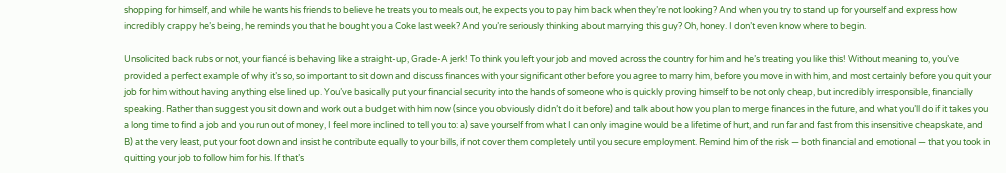shopping for himself, and while he wants his friends to believe he treats you to meals out, he expects you to pay him back when they’re not looking? And when you try to stand up for yourself and express how incredibly crappy he’s being, he reminds you that he bought you a Coke last week? And you’re seriously thinking about marrying this guy? Oh, honey. I don’t even know where to begin.

Unsolicited back rubs or not, your fiancé is behaving like a straight-up, Grade-A jerk! To think you left your job and moved across the country for him and he’s treating you like this! Without meaning to, you’ve provided a perfect example of why it’s so, so important to sit down and discuss finances with your significant other before you agree to marry him, before you move in with him, and most certainly before you quit your job for him without having anything else lined up. You’ve basically put your financial security into the hands of someone who is quickly proving himself to be not only cheap, but incredibly irresponsible, financially speaking. Rather than suggest you sit down and work out a budget with him now (since you obviously didn’t do it before) and talk about how you plan to merge finances in the future, and what you’ll do if it takes you a long time to find a job and you run out of money, I feel more inclined to tell you to: a) save yourself from what I can only imagine would be a lifetime of hurt, and run far and fast from this insensitive cheapskate, and B) at the very least, put your foot down and insist he contribute equally to your bills, if not cover them completely until you secure employment. Remind him of the risk — both financial and emotional — that you took in quitting your job to follow him for his. If that’s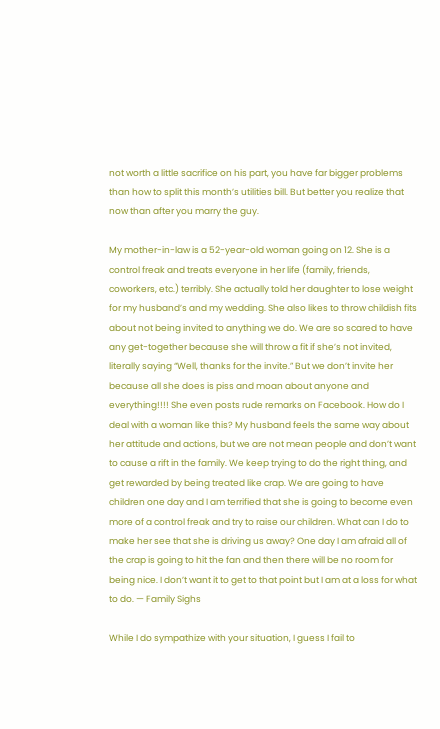not worth a little sacrifice on his part, you have far bigger problems than how to split this month’s utilities bill. But better you realize that now than after you marry the guy.

My mother-in-law is a 52-year-old woman going on 12. She is a control freak and treats everyone in her life (family, friends, coworkers, etc.) terribly. She actually told her daughter to lose weight for my husband’s and my wedding. She also likes to throw childish fits about not being invited to anything we do. We are so scared to have any get-together because she will throw a fit if she’s not invited, literally saying “Well, thanks for the invite.” But we don’t invite her because all she does is piss and moan about anyone and everything!!!! She even posts rude remarks on Facebook. How do I deal with a woman like this? My husband feels the same way about her attitude and actions, but we are not mean people and don’t want to cause a rift in the family. We keep trying to do the right thing, and get rewarded by being treated like crap. We are going to have children one day and I am terrified that she is going to become even more of a control freak and try to raise our children. What can I do to make her see that she is driving us away? One day I am afraid all of the crap is going to hit the fan and then there will be no room for being nice. I don’t want it to get to that point but I am at a loss for what to do. — Family Sighs

While I do sympathize with your situation, I guess I fail to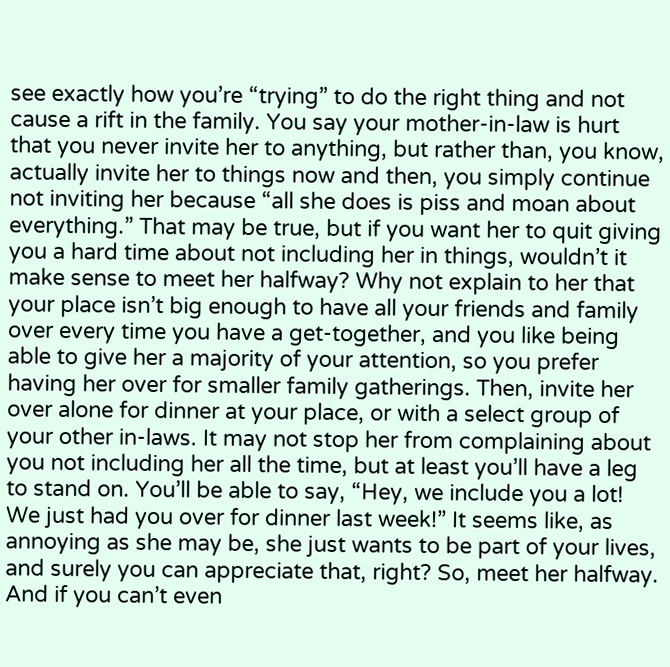see exactly how you’re “trying” to do the right thing and not cause a rift in the family. You say your mother-in-law is hurt that you never invite her to anything, but rather than, you know, actually invite her to things now and then, you simply continue not inviting her because “all she does is piss and moan about everything.” That may be true, but if you want her to quit giving you a hard time about not including her in things, wouldn’t it make sense to meet her halfway? Why not explain to her that your place isn’t big enough to have all your friends and family over every time you have a get-together, and you like being able to give her a majority of your attention, so you prefer having her over for smaller family gatherings. Then, invite her over alone for dinner at your place, or with a select group of your other in-laws. It may not stop her from complaining about you not including her all the time, but at least you’ll have a leg to stand on. You’ll be able to say, “Hey, we include you a lot! We just had you over for dinner last week!” It seems like, as annoying as she may be, she just wants to be part of your lives, and surely you can appreciate that, right? So, meet her halfway. And if you can’t even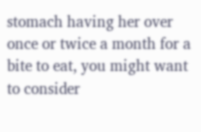stomach having her over once or twice a month for a bite to eat, you might want to consider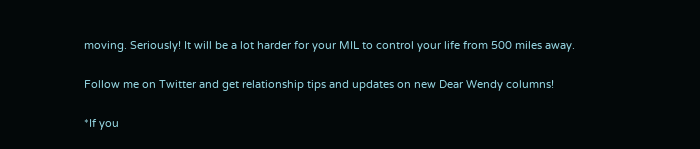moving. Seriously! It will be a lot harder for your MIL to control your life from 500 miles away.

Follow me on Twitter and get relationship tips and updates on new Dear Wendy columns!

*If you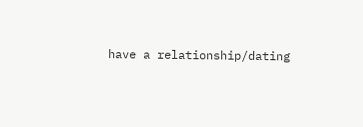have a relationship/dating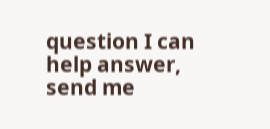question I can help answer, send me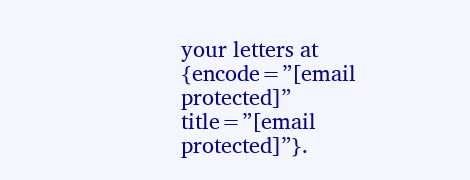your letters at {encode=”[email protected]” title=”[email protected]”}.